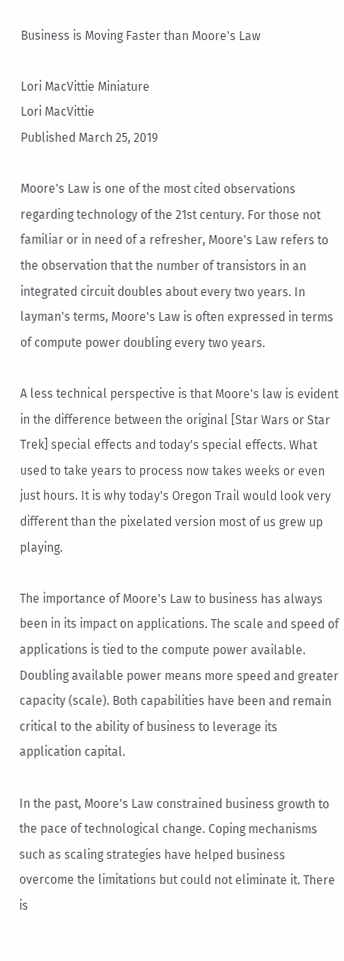Business is Moving Faster than Moore's Law

Lori MacVittie Miniature
Lori MacVittie
Published March 25, 2019

Moore's Law is one of the most cited observations regarding technology of the 21st century. For those not familiar or in need of a refresher, Moore's Law refers to the observation that the number of transistors in an integrated circuit doubles about every two years. In layman's terms, Moore's Law is often expressed in terms of compute power doubling every two years.

A less technical perspective is that Moore's law is evident in the difference between the original [Star Wars or Star Trek] special effects and today's special effects. What used to take years to process now takes weeks or even just hours. It is why today's Oregon Trail would look very different than the pixelated version most of us grew up playing.

The importance of Moore's Law to business has always been in its impact on applications. The scale and speed of applications is tied to the compute power available. Doubling available power means more speed and greater capacity (scale). Both capabilities have been and remain critical to the ability of business to leverage its application capital.

In the past, Moore's Law constrained business growth to the pace of technological change. Coping mechanisms such as scaling strategies have helped business overcome the limitations but could not eliminate it. There is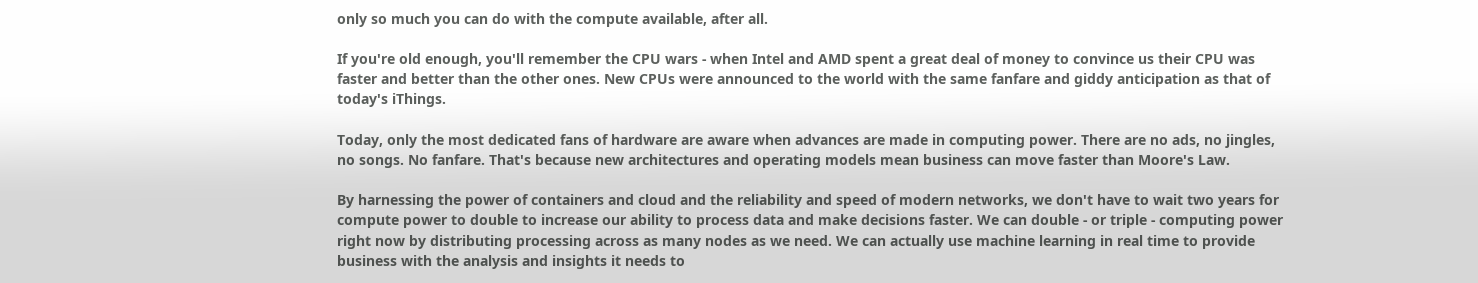only so much you can do with the compute available, after all.

If you're old enough, you'll remember the CPU wars - when Intel and AMD spent a great deal of money to convince us their CPU was faster and better than the other ones. New CPUs were announced to the world with the same fanfare and giddy anticipation as that of today's iThings.

Today, only the most dedicated fans of hardware are aware when advances are made in computing power. There are no ads, no jingles, no songs. No fanfare. That's because new architectures and operating models mean business can move faster than Moore's Law.

By harnessing the power of containers and cloud and the reliability and speed of modern networks, we don't have to wait two years for compute power to double to increase our ability to process data and make decisions faster. We can double - or triple - computing power right now by distributing processing across as many nodes as we need. We can actually use machine learning in real time to provide business with the analysis and insights it needs to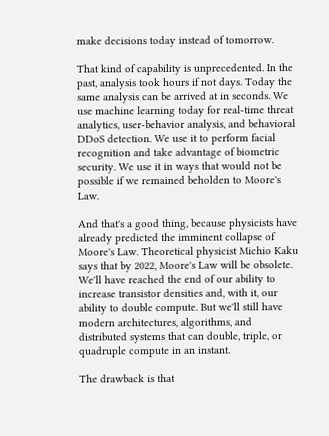make decisions today instead of tomorrow.

That kind of capability is unprecedented. In the past, analysis took hours if not days. Today the same analysis can be arrived at in seconds. We use machine learning today for real-time threat analytics, user-behavior analysis, and behavioral DDoS detection. We use it to perform facial recognition and take advantage of biometric security. We use it in ways that would not be possible if we remained beholden to Moore's Law.

And that's a good thing, because physicists have already predicted the imminent collapse of Moore's Law. Theoretical physicist Michio Kaku says that by 2022, Moore's Law will be obsolete. We'll have reached the end of our ability to increase transistor densities and, with it, our ability to double compute. But we'll still have modern architectures, algorithms, and distributed systems that can double, triple, or quadruple compute in an instant.

The drawback is that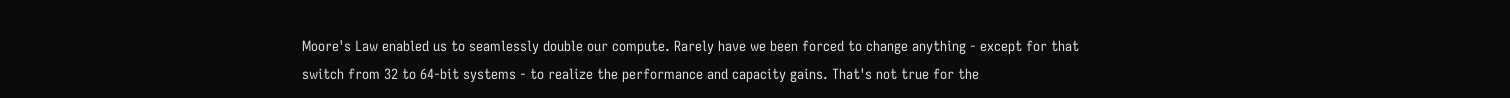Moore's Law enabled us to seamlessly double our compute. Rarely have we been forced to change anything - except for that switch from 32 to 64-bit systems - to realize the performance and capacity gains. That's not true for the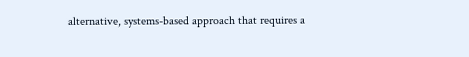alternative, systems-based approach that requires a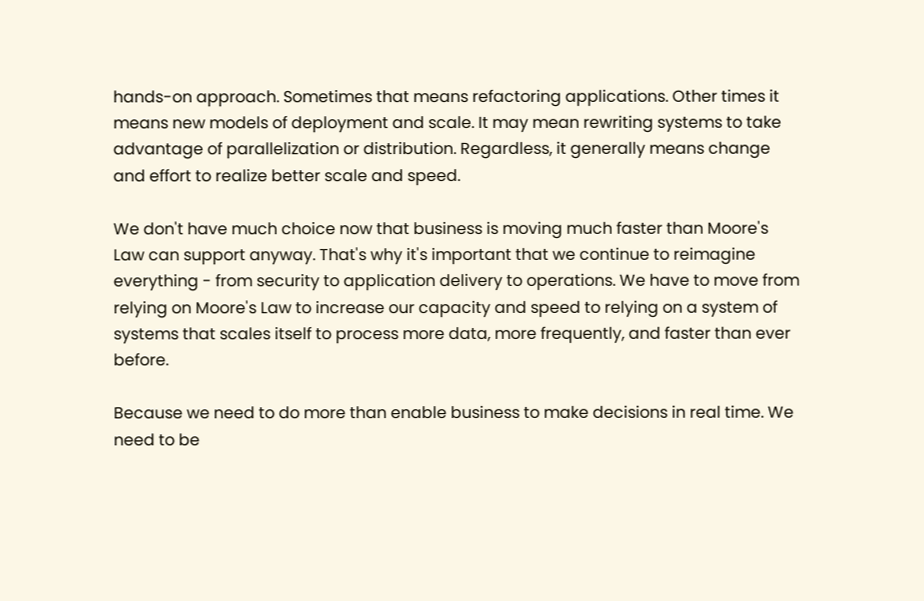hands-on approach. Sometimes that means refactoring applications. Other times it means new models of deployment and scale. It may mean rewriting systems to take advantage of parallelization or distribution. Regardless, it generally means change and effort to realize better scale and speed.

We don't have much choice now that business is moving much faster than Moore's Law can support anyway. That's why it's important that we continue to reimagine everything - from security to application delivery to operations. We have to move from relying on Moore's Law to increase our capacity and speed to relying on a system of systems that scales itself to process more data, more frequently, and faster than ever before.

Because we need to do more than enable business to make decisions in real time. We need to be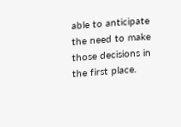able to anticipate the need to make those decisions in the first place.